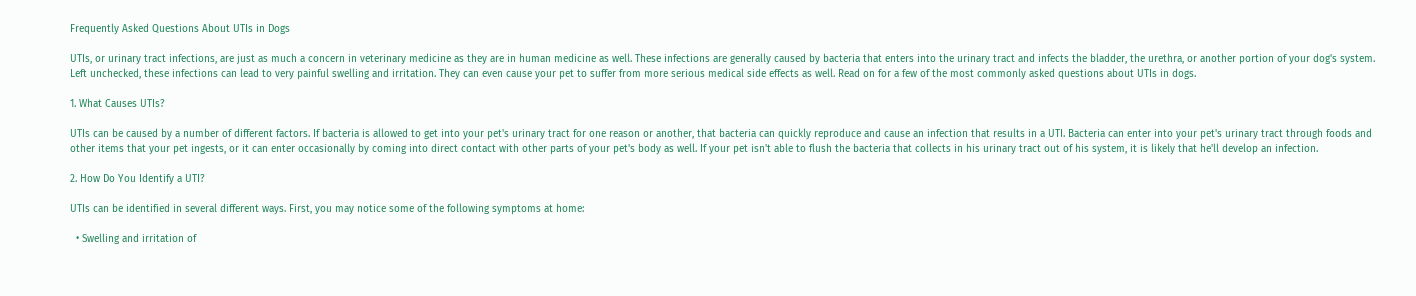Frequently Asked Questions About UTIs in Dogs

UTIs, or urinary tract infections, are just as much a concern in veterinary medicine as they are in human medicine as well. These infections are generally caused by bacteria that enters into the urinary tract and infects the bladder, the urethra, or another portion of your dog's system. Left unchecked, these infections can lead to very painful swelling and irritation. They can even cause your pet to suffer from more serious medical side effects as well. Read on for a few of the most commonly asked questions about UTIs in dogs.

1. What Causes UTIs?

UTIs can be caused by a number of different factors. If bacteria is allowed to get into your pet's urinary tract for one reason or another, that bacteria can quickly reproduce and cause an infection that results in a UTI. Bacteria can enter into your pet's urinary tract through foods and other items that your pet ingests, or it can enter occasionally by coming into direct contact with other parts of your pet's body as well. If your pet isn't able to flush the bacteria that collects in his urinary tract out of his system, it is likely that he'll develop an infection.

2. How Do You Identify a UTI?

UTIs can be identified in several different ways. First, you may notice some of the following symptoms at home:

  • Swelling and irritation of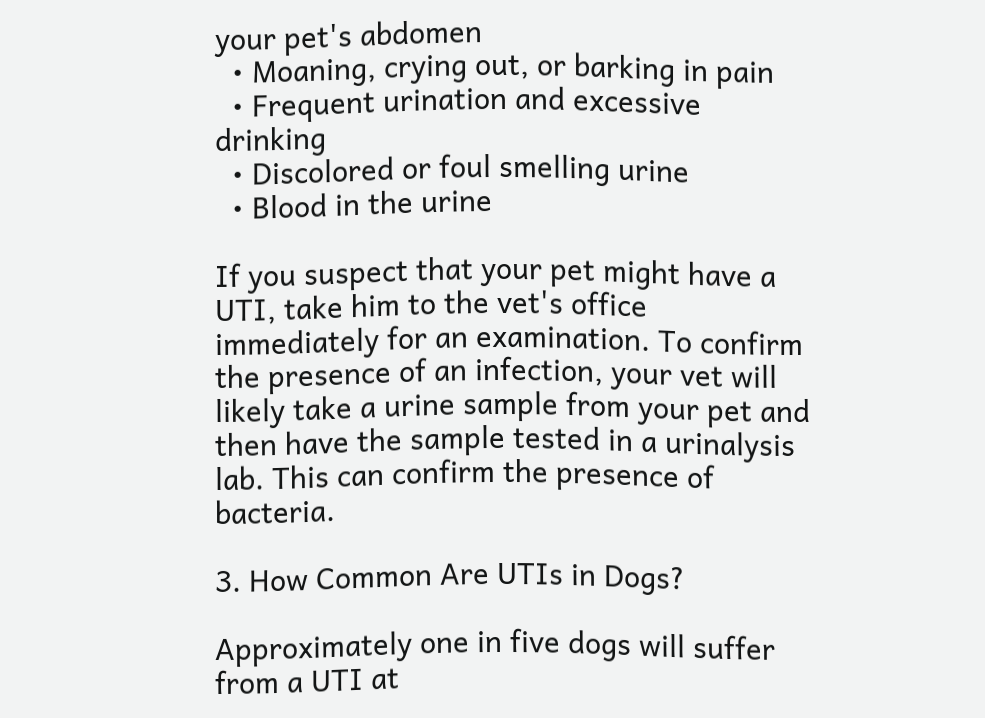your pet's abdomen
  • Moaning, crying out, or barking in pain
  • Frequent urination and excessive drinking
  • Discolored or foul smelling urine
  • Blood in the urine

If you suspect that your pet might have a UTI, take him to the vet's office immediately for an examination. To confirm the presence of an infection, your vet will likely take a urine sample from your pet and then have the sample tested in a urinalysis lab. This can confirm the presence of bacteria.

3. How Common Are UTIs in Dogs?

Approximately one in five dogs will suffer from a UTI at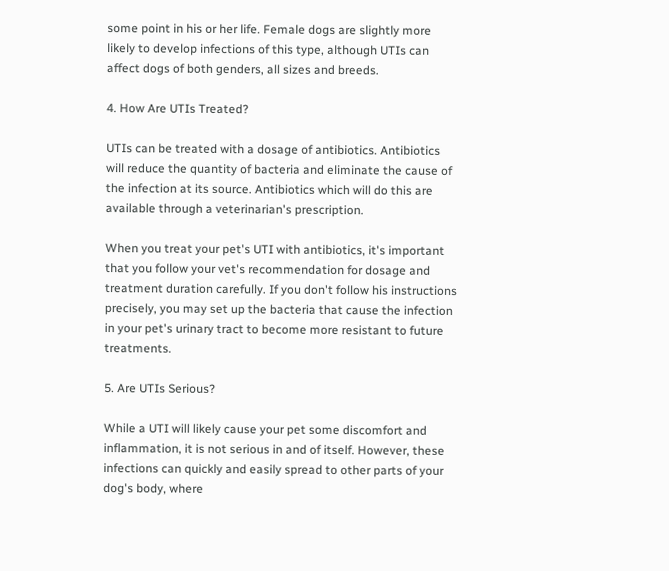some point in his or her life. Female dogs are slightly more likely to develop infections of this type, although UTIs can affect dogs of both genders, all sizes and breeds.

4. How Are UTIs Treated?

UTIs can be treated with a dosage of antibiotics. Antibiotics will reduce the quantity of bacteria and eliminate the cause of the infection at its source. Antibiotics which will do this are available through a veterinarian's prescription.

When you treat your pet's UTI with antibiotics, it's important that you follow your vet's recommendation for dosage and treatment duration carefully. If you don't follow his instructions precisely, you may set up the bacteria that cause the infection in your pet's urinary tract to become more resistant to future treatments.

5. Are UTIs Serious?

While a UTI will likely cause your pet some discomfort and inflammation, it is not serious in and of itself. However, these infections can quickly and easily spread to other parts of your dog's body, where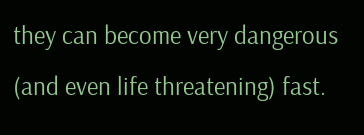they can become very dangerous (and even life threatening) fast.